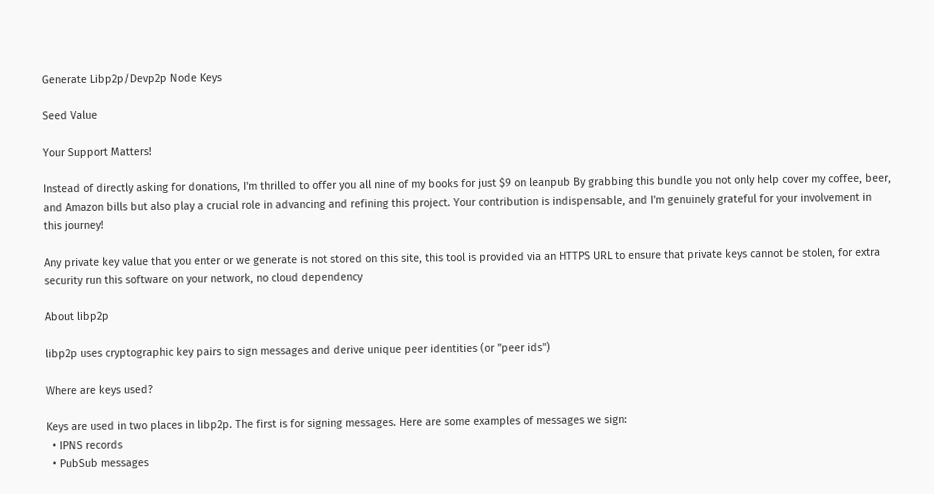Generate Libp2p/Devp2p Node Keys

Seed Value

Your Support Matters!

Instead of directly asking for donations, I'm thrilled to offer you all nine of my books for just $9 on leanpub By grabbing this bundle you not only help cover my coffee, beer, and Amazon bills but also play a crucial role in advancing and refining this project. Your contribution is indispensable, and I'm genuinely grateful for your involvement in this journey!

Any private key value that you enter or we generate is not stored on this site, this tool is provided via an HTTPS URL to ensure that private keys cannot be stolen, for extra security run this software on your network, no cloud dependency

About libp2p

libp2p uses cryptographic key pairs to sign messages and derive unique peer identities (or "peer ids")

Where are keys used?

Keys are used in two places in libp2p. The first is for signing messages. Here are some examples of messages we sign:
  • IPNS records
  • PubSub messages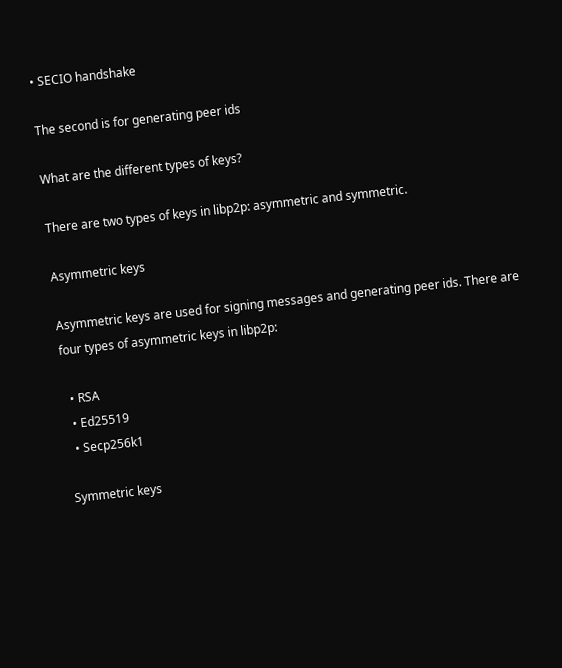• SECIO handshake

The second is for generating peer ids

What are the different types of keys?

There are two types of keys in libp2p: asymmetric and symmetric.

Asymmetric keys

Asymmetric keys are used for signing messages and generating peer ids. There are four types of asymmetric keys in libp2p:

  • RSA
  • Ed25519
  • Secp256k1

Symmetric keys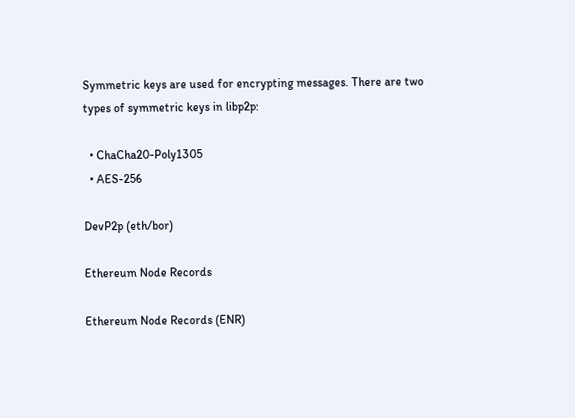Symmetric keys are used for encrypting messages. There are two types of symmetric keys in libp2p:

  • ChaCha20-Poly1305
  • AES-256

DevP2p (eth/bor)

Ethereum Node Records

Ethereum Node Records (ENR)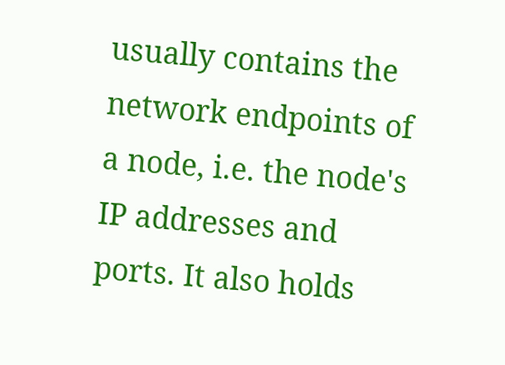usually contains the network endpoints of a node, i.e. the node's IP addresses and ports. It also holds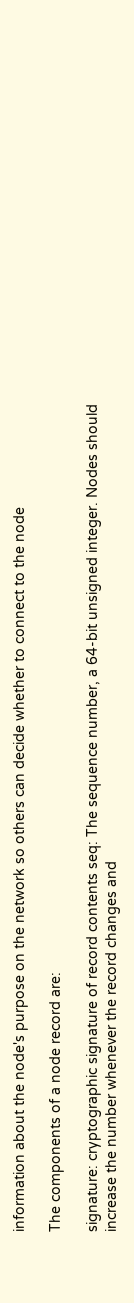information about the node's purpose on the network so others can decide whether to connect to the node

The components of a node record are:

signature: cryptographic signature of record contents seq: The sequence number, a 64-bit unsigned integer. Nodes should increase the number whenever the record changes and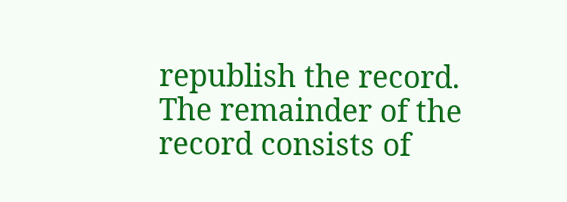republish the record. The remainder of the record consists of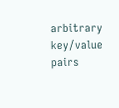arbitrary key/value pairs